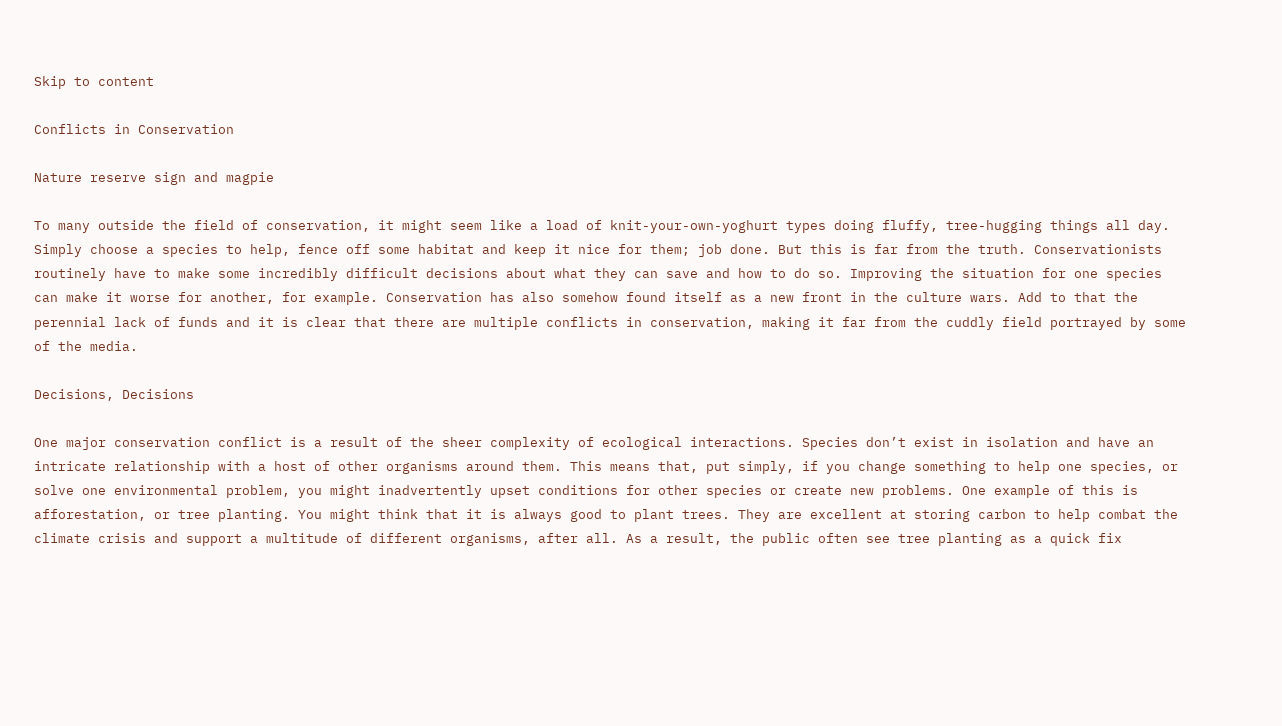Skip to content

Conflicts in Conservation

Nature reserve sign and magpie

To many outside the field of conservation, it might seem like a load of knit-your-own-yoghurt types doing fluffy, tree-hugging things all day. Simply choose a species to help, fence off some habitat and keep it nice for them; job done. But this is far from the truth. Conservationists routinely have to make some incredibly difficult decisions about what they can save and how to do so. Improving the situation for one species can make it worse for another, for example. Conservation has also somehow found itself as a new front in the culture wars. Add to that the perennial lack of funds and it is clear that there are multiple conflicts in conservation, making it far from the cuddly field portrayed by some of the media.

Decisions, Decisions

One major conservation conflict is a result of the sheer complexity of ecological interactions. Species don’t exist in isolation and have an intricate relationship with a host of other organisms around them. This means that, put simply, if you change something to help one species, or solve one environmental problem, you might inadvertently upset conditions for other species or create new problems. One example of this is afforestation, or tree planting. You might think that it is always good to plant trees. They are excellent at storing carbon to help combat the climate crisis and support a multitude of different organisms, after all. As a result, the public often see tree planting as a quick fix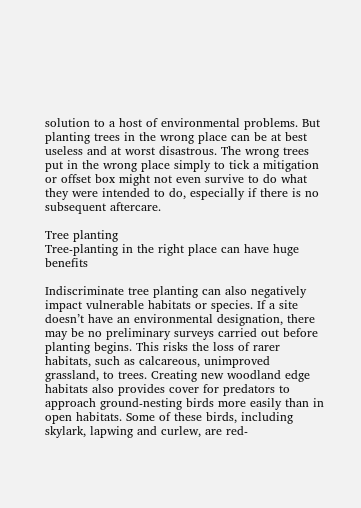solution to a host of environmental problems. But planting trees in the wrong place can be at best useless and at worst disastrous. The wrong trees put in the wrong place simply to tick a mitigation or offset box might not even survive to do what they were intended to do, especially if there is no subsequent aftercare.

Tree planting
Tree-planting in the right place can have huge benefits

Indiscriminate tree planting can also negatively impact vulnerable habitats or species. If a site doesn’t have an environmental designation, there may be no preliminary surveys carried out before planting begins. This risks the loss of rarer habitats, such as calcareous, unimproved grassland, to trees. Creating new woodland edge habitats also provides cover for predators to approach ground-nesting birds more easily than in open habitats. Some of these birds, including skylark, lapwing and curlew, are red-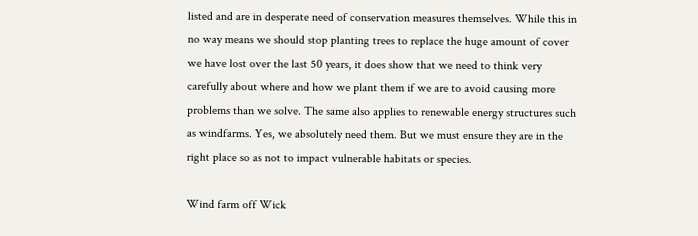listed and are in desperate need of conservation measures themselves. While this in no way means we should stop planting trees to replace the huge amount of cover we have lost over the last 50 years, it does show that we need to think very carefully about where and how we plant them if we are to avoid causing more problems than we solve. The same also applies to renewable energy structures such as windfarms. Yes, we absolutely need them. But we must ensure they are in the right place so as not to impact vulnerable habitats or species.

Wind farm off Wick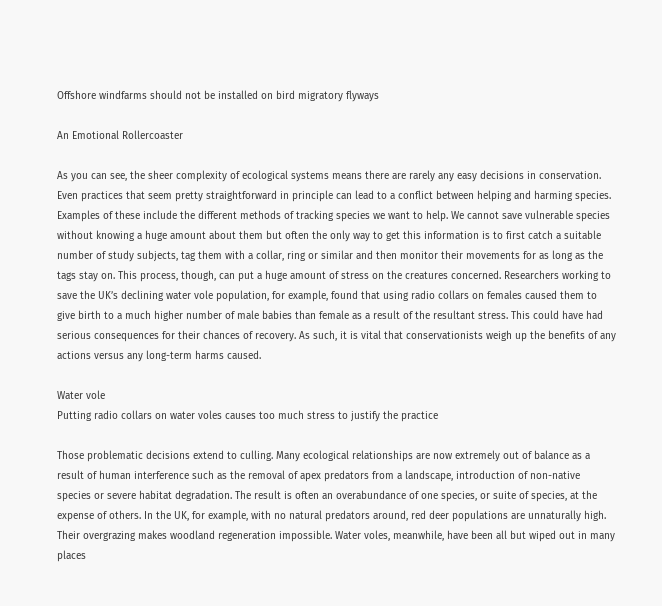Offshore windfarms should not be installed on bird migratory flyways

An Emotional Rollercoaster

As you can see, the sheer complexity of ecological systems means there are rarely any easy decisions in conservation. Even practices that seem pretty straightforward in principle can lead to a conflict between helping and harming species. Examples of these include the different methods of tracking species we want to help. We cannot save vulnerable species without knowing a huge amount about them but often the only way to get this information is to first catch a suitable number of study subjects, tag them with a collar, ring or similar and then monitor their movements for as long as the tags stay on. This process, though, can put a huge amount of stress on the creatures concerned. Researchers working to save the UK’s declining water vole population, for example, found that using radio collars on females caused them to give birth to a much higher number of male babies than female as a result of the resultant stress. This could have had serious consequences for their chances of recovery. As such, it is vital that conservationists weigh up the benefits of any actions versus any long-term harms caused.

Water vole
Putting radio collars on water voles causes too much stress to justify the practice

Those problematic decisions extend to culling. Many ecological relationships are now extremely out of balance as a result of human interference such as the removal of apex predators from a landscape, introduction of non-native species or severe habitat degradation. The result is often an overabundance of one species, or suite of species, at the expense of others. In the UK, for example, with no natural predators around, red deer populations are unnaturally high. Their overgrazing makes woodland regeneration impossible. Water voles, meanwhile, have been all but wiped out in many places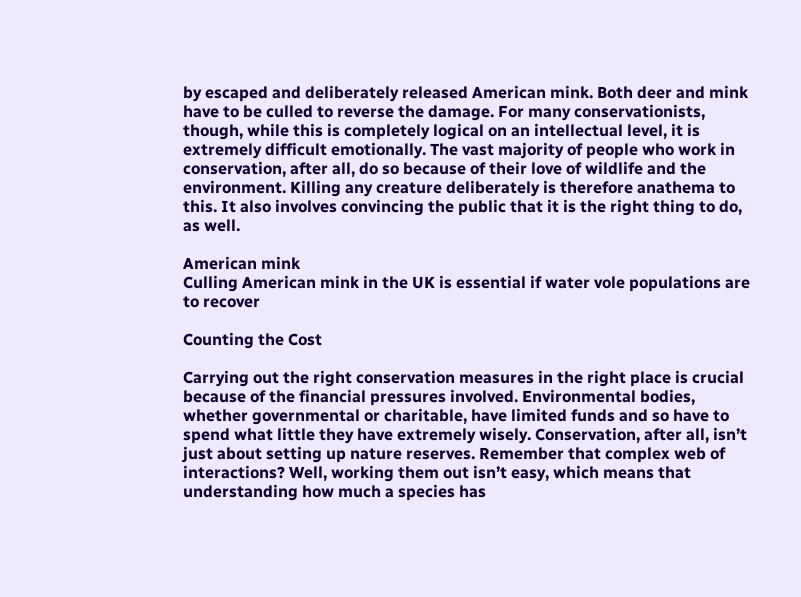by escaped and deliberately released American mink. Both deer and mink have to be culled to reverse the damage. For many conservationists, though, while this is completely logical on an intellectual level, it is extremely difficult emotionally. The vast majority of people who work in conservation, after all, do so because of their love of wildlife and the environment. Killing any creature deliberately is therefore anathema to this. It also involves convincing the public that it is the right thing to do, as well.

American mink
Culling American mink in the UK is essential if water vole populations are to recover

Counting the Cost

Carrying out the right conservation measures in the right place is crucial because of the financial pressures involved. Environmental bodies, whether governmental or charitable, have limited funds and so have to spend what little they have extremely wisely. Conservation, after all, isn’t just about setting up nature reserves. Remember that complex web of interactions? Well, working them out isn’t easy, which means that understanding how much a species has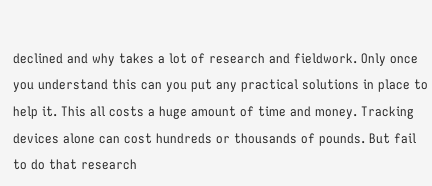declined and why takes a lot of research and fieldwork. Only once you understand this can you put any practical solutions in place to help it. This all costs a huge amount of time and money. Tracking devices alone can cost hundreds or thousands of pounds. But fail to do that research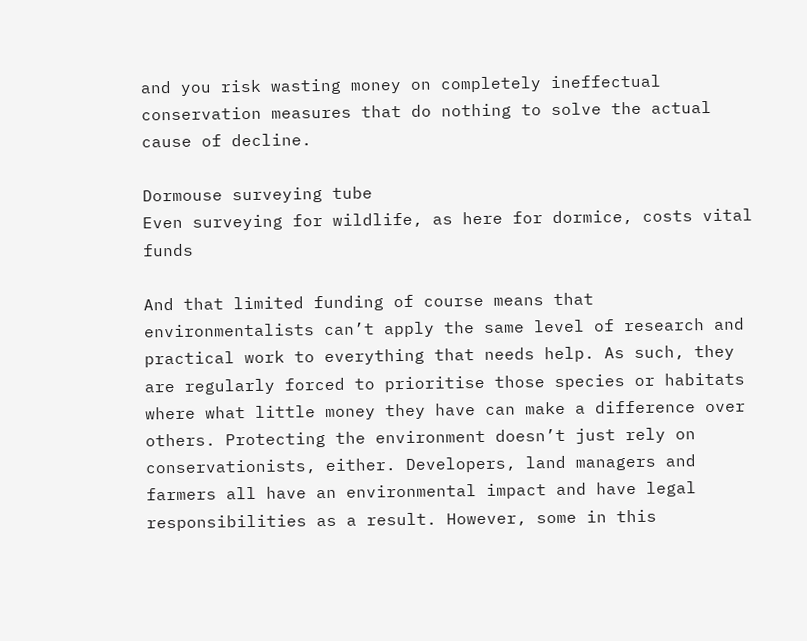and you risk wasting money on completely ineffectual conservation measures that do nothing to solve the actual cause of decline.

Dormouse surveying tube
Even surveying for wildlife, as here for dormice, costs vital funds

And that limited funding of course means that environmentalists can’t apply the same level of research and practical work to everything that needs help. As such, they are regularly forced to prioritise those species or habitats where what little money they have can make a difference over others. Protecting the environment doesn’t just rely on conservationists, either. Developers, land managers and farmers all have an environmental impact and have legal responsibilities as a result. However, some in this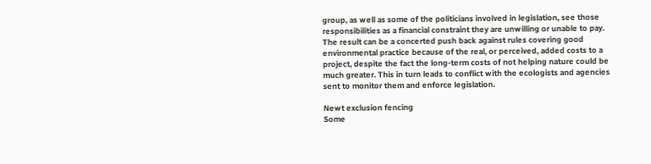group, as well as some of the politicians involved in legislation, see those responsibilities as a financial constraint they are unwilling or unable to pay. The result can be a concerted push back against rules covering good environmental practice because of the real, or perceived, added costs to a project, despite the fact the long-term costs of not helping nature could be much greater. This in turn leads to conflict with the ecologists and agencies sent to monitor them and enforce legislation.

Newt exclusion fencing
Some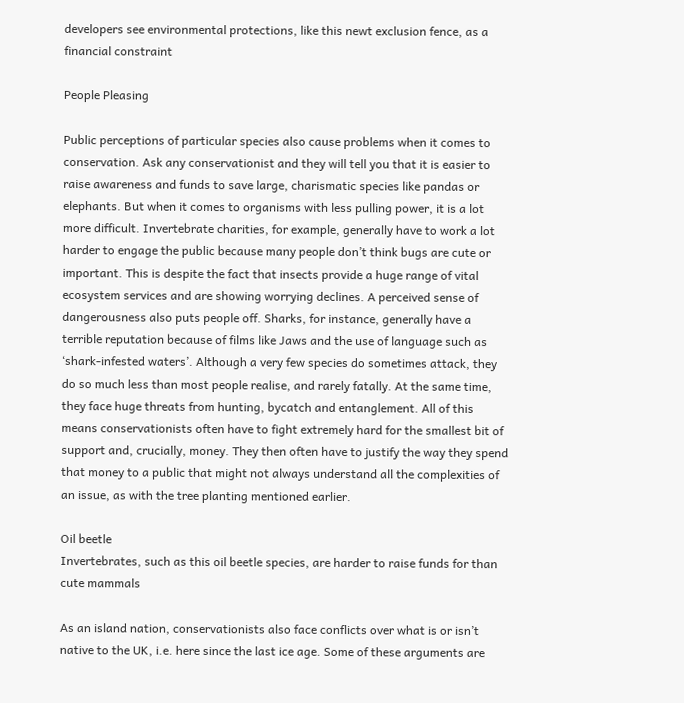developers see environmental protections, like this newt exclusion fence, as a financial constraint

People Pleasing

Public perceptions of particular species also cause problems when it comes to conservation. Ask any conservationist and they will tell you that it is easier to raise awareness and funds to save large, charismatic species like pandas or elephants. But when it comes to organisms with less pulling power, it is a lot more difficult. Invertebrate charities, for example, generally have to work a lot harder to engage the public because many people don’t think bugs are cute or important. This is despite the fact that insects provide a huge range of vital ecosystem services and are showing worrying declines. A perceived sense of dangerousness also puts people off. Sharks, for instance, generally have a terrible reputation because of films like Jaws and the use of language such as ‘shark-infested waters’. Although a very few species do sometimes attack, they do so much less than most people realise, and rarely fatally. At the same time, they face huge threats from hunting, bycatch and entanglement. All of this means conservationists often have to fight extremely hard for the smallest bit of support and, crucially, money. They then often have to justify the way they spend that money to a public that might not always understand all the complexities of an issue, as with the tree planting mentioned earlier.

Oil beetle
Invertebrates, such as this oil beetle species, are harder to raise funds for than cute mammals

As an island nation, conservationists also face conflicts over what is or isn’t native to the UK, i.e. here since the last ice age. Some of these arguments are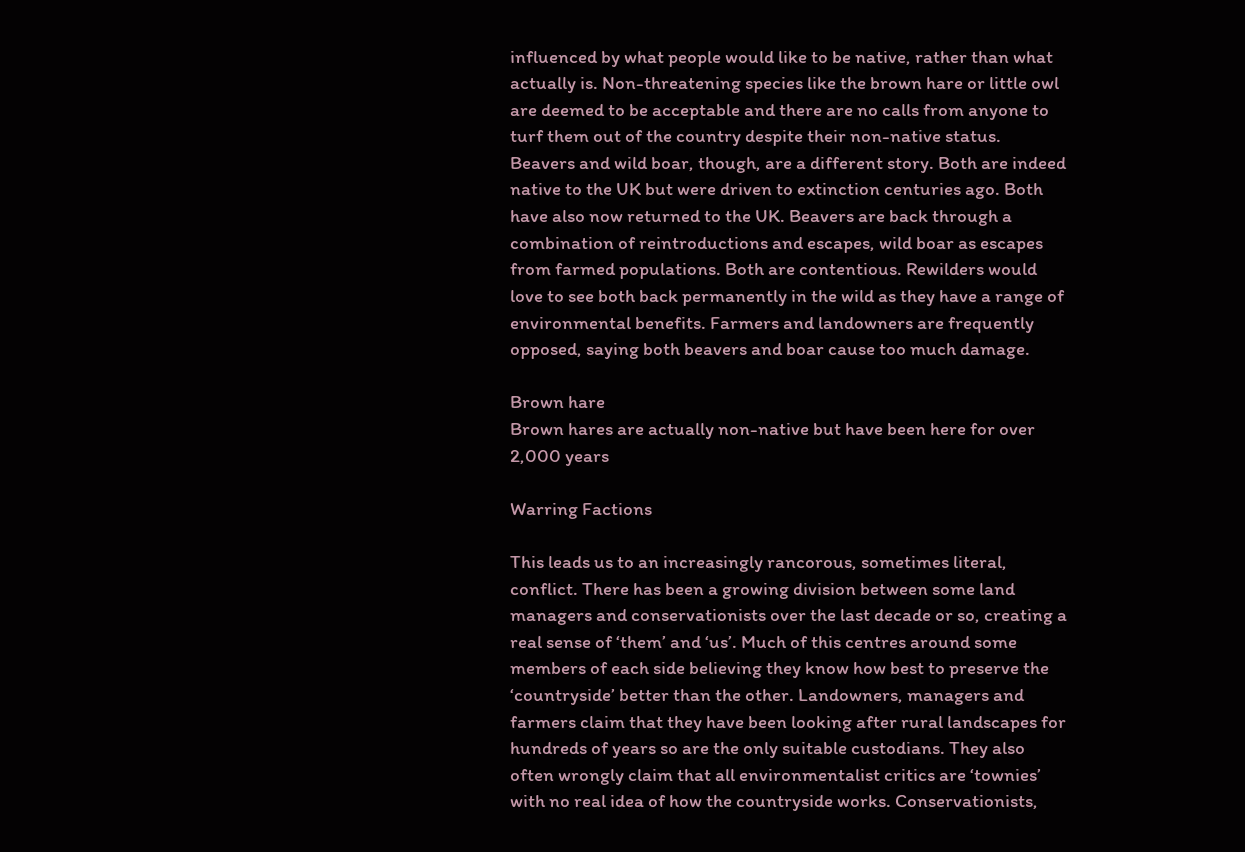influenced by what people would like to be native, rather than what actually is. Non-threatening species like the brown hare or little owl are deemed to be acceptable and there are no calls from anyone to turf them out of the country despite their non-native status. Beavers and wild boar, though, are a different story. Both are indeed native to the UK but were driven to extinction centuries ago. Both have also now returned to the UK. Beavers are back through a combination of reintroductions and escapes, wild boar as escapes from farmed populations. Both are contentious. Rewilders would love to see both back permanently in the wild as they have a range of environmental benefits. Farmers and landowners are frequently opposed, saying both beavers and boar cause too much damage.

Brown hare
Brown hares are actually non-native but have been here for over 2,000 years

Warring Factions

This leads us to an increasingly rancorous, sometimes literal, conflict. There has been a growing division between some land managers and conservationists over the last decade or so, creating a real sense of ‘them’ and ‘us’. Much of this centres around some members of each side believing they know how best to preserve the ‘countryside’ better than the other. Landowners, managers and farmers claim that they have been looking after rural landscapes for hundreds of years so are the only suitable custodians. They also often wrongly claim that all environmentalist critics are ‘townies’ with no real idea of how the countryside works. Conservationists,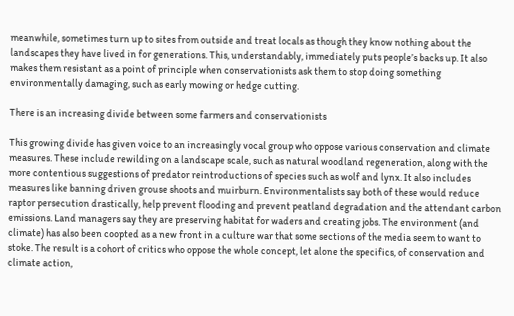meanwhile, sometimes turn up to sites from outside and treat locals as though they know nothing about the landscapes they have lived in for generations. This, understandably, immediately puts people’s backs up. It also makes them resistant as a point of principle when conservationists ask them to stop doing something environmentally damaging, such as early mowing or hedge cutting.

There is an increasing divide between some farmers and conservationists

This growing divide has given voice to an increasingly vocal group who oppose various conservation and climate measures. These include rewilding on a landscape scale, such as natural woodland regeneration, along with the more contentious suggestions of predator reintroductions of species such as wolf and lynx. It also includes measures like banning driven grouse shoots and muirburn. Environmentalists say both of these would reduce raptor persecution drastically, help prevent flooding and prevent peatland degradation and the attendant carbon emissions. Land managers say they are preserving habitat for waders and creating jobs. The environment (and climate) has also been coopted as a new front in a culture war that some sections of the media seem to want to stoke. The result is a cohort of critics who oppose the whole concept, let alone the specifics, of conservation and climate action,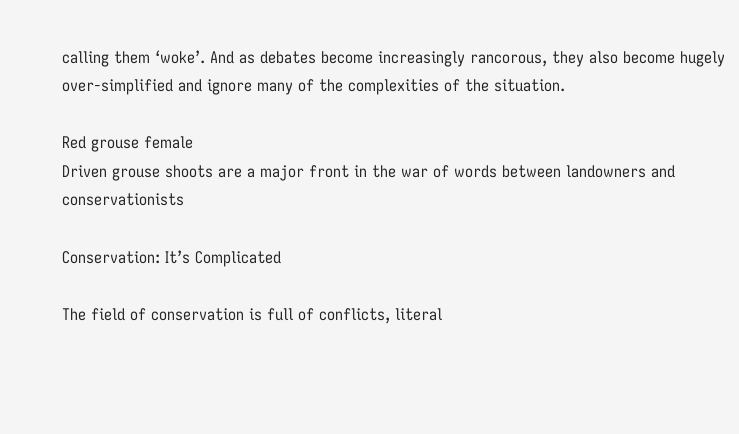calling them ‘woke’. And as debates become increasingly rancorous, they also become hugely over-simplified and ignore many of the complexities of the situation.

Red grouse female
Driven grouse shoots are a major front in the war of words between landowners and conservationists

Conservation: It’s Complicated

The field of conservation is full of conflicts, literal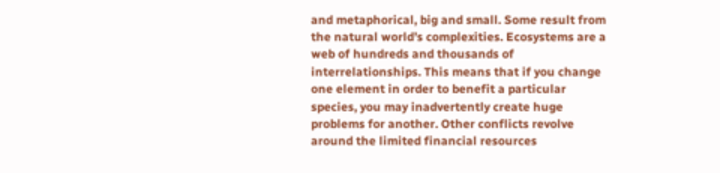and metaphorical, big and small. Some result from the natural world’s complexities. Ecosystems are a web of hundreds and thousands of interrelationships. This means that if you change one element in order to benefit a particular species, you may inadvertently create huge problems for another. Other conflicts revolve around the limited financial resources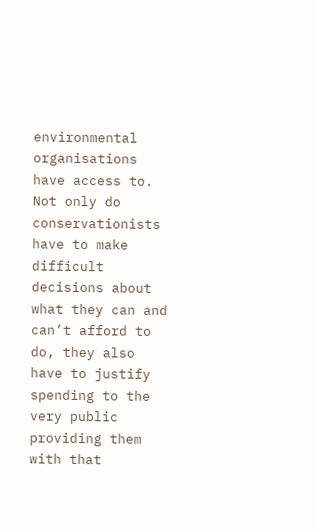environmental organisations have access to. Not only do conservationists have to make difficult decisions about what they can and can’t afford to do, they also have to justify spending to the very public providing them with that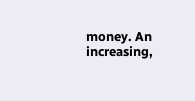money. An increasing,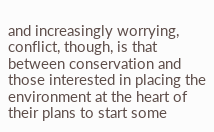and increasingly worrying, conflict, though, is that between conservation and those interested in placing the environment at the heart of their plans to start some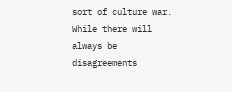sort of culture war. While there will always be disagreements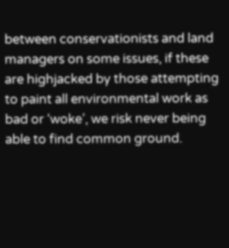between conservationists and land managers on some issues, if these are highjacked by those attempting to paint all environmental work as bad or ‘woke’, we risk never being able to find common ground.